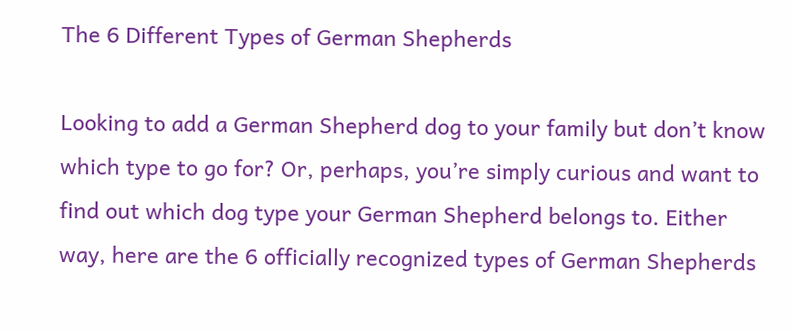The 6 Different Types of German Shepherds

Looking to add a German Shepherd dog to your family but don’t know which type to go for? Or, perhaps, you’re simply curious and want to find out which dog type your German Shepherd belongs to. Either way, here are the 6 officially recognized types of German Shepherds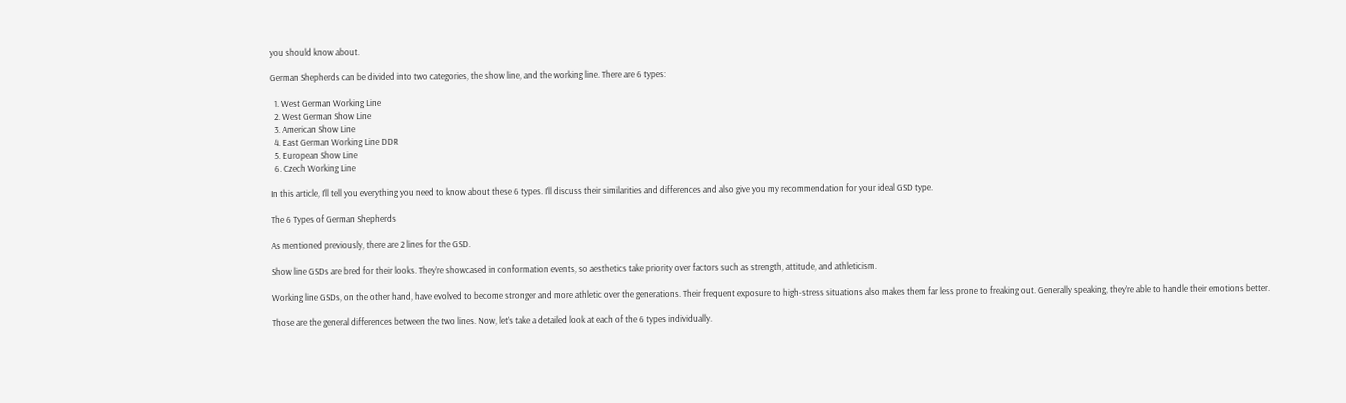you should know about.

German Shepherds can be divided into two categories, the show line, and the working line. There are 6 types:

  1. West German Working Line
  2. West German Show Line
  3. American Show Line
  4. East German Working Line DDR
  5. European Show Line
  6. Czech Working Line

In this article, I’ll tell you everything you need to know about these 6 types. I’ll discuss their similarities and differences and also give you my recommendation for your ideal GSD type.

The 6 Types of German Shepherds

As mentioned previously, there are 2 lines for the GSD.

Show line GSDs are bred for their looks. They’re showcased in conformation events, so aesthetics take priority over factors such as strength, attitude, and athleticism.

Working line GSDs, on the other hand, have evolved to become stronger and more athletic over the generations. Their frequent exposure to high-stress situations also makes them far less prone to freaking out. Generally speaking, they’re able to handle their emotions better.

Those are the general differences between the two lines. Now, let’s take a detailed look at each of the 6 types individually.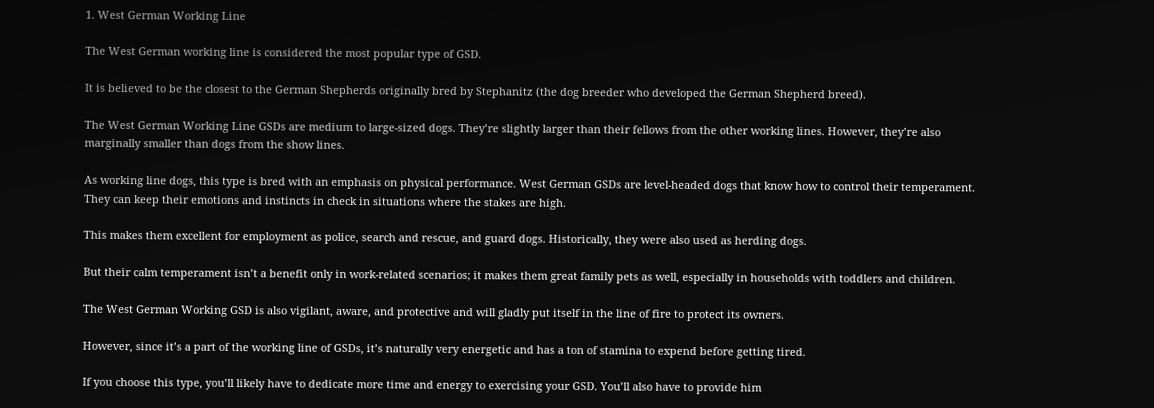1. West German Working Line

The West German working line is considered the most popular type of GSD.

It is believed to be the closest to the German Shepherds originally bred by Stephanitz (the dog breeder who developed the German Shepherd breed).

The West German Working Line GSDs are medium to large-sized dogs. They’re slightly larger than their fellows from the other working lines. However, they’re also marginally smaller than dogs from the show lines.

As working line dogs, this type is bred with an emphasis on physical performance. West German GSDs are level-headed dogs that know how to control their temperament. They can keep their emotions and instincts in check in situations where the stakes are high.

This makes them excellent for employment as police, search and rescue, and guard dogs. Historically, they were also used as herding dogs.

But their calm temperament isn’t a benefit only in work-related scenarios; it makes them great family pets as well, especially in households with toddlers and children.

The West German Working GSD is also vigilant, aware, and protective and will gladly put itself in the line of fire to protect its owners.

However, since it’s a part of the working line of GSDs, it’s naturally very energetic and has a ton of stamina to expend before getting tired.

If you choose this type, you’ll likely have to dedicate more time and energy to exercising your GSD. You’ll also have to provide him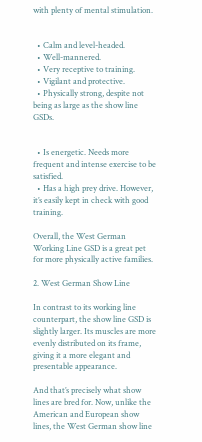with plenty of mental stimulation.


  • Calm and level-headed.
  • Well-mannered.
  • Very receptive to training.
  • Vigilant and protective.
  • Physically strong, despite not being as large as the show line GSDs.


  • Is energetic. Needs more frequent and intense exercise to be satisfied.
  • Has a high prey drive. However, it’s easily kept in check with good training.

Overall, the West German Working Line GSD is a great pet for more physically active families.

2. West German Show Line

In contrast to its working line counterpart, the show line GSD is slightly larger. Its muscles are more evenly distributed on its frame, giving it a more elegant and presentable appearance.

And that’s precisely what show lines are bred for. Now, unlike the American and European show lines, the West German show line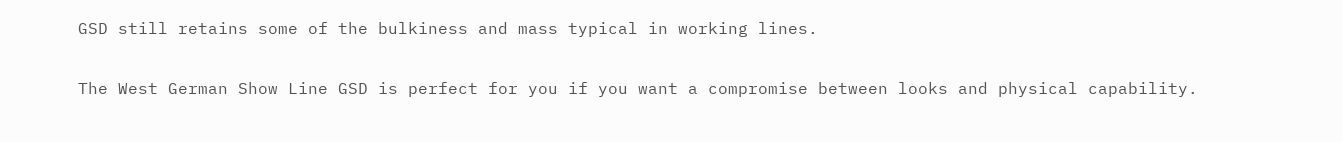GSD still retains some of the bulkiness and mass typical in working lines.

The West German Show Line GSD is perfect for you if you want a compromise between looks and physical capability.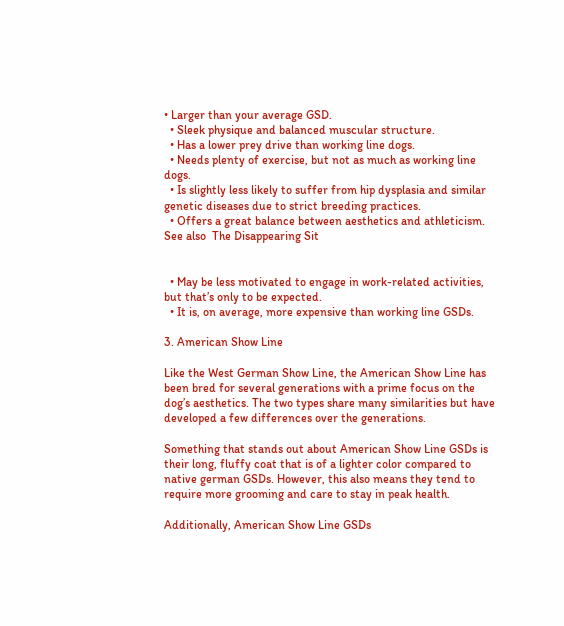• Larger than your average GSD.
  • Sleek physique and balanced muscular structure.
  • Has a lower prey drive than working line dogs.
  • Needs plenty of exercise, but not as much as working line dogs.
  • Is slightly less likely to suffer from hip dysplasia and similar genetic diseases due to strict breeding practices.
  • Offers a great balance between aesthetics and athleticism.
See also  The Disappearing Sit


  • May be less motivated to engage in work-related activities, but that’s only to be expected.
  • It is, on average, more expensive than working line GSDs.

3. American Show Line

Like the West German Show Line, the American Show Line has been bred for several generations with a prime focus on the dog’s aesthetics. The two types share many similarities but have developed a few differences over the generations.

Something that stands out about American Show Line GSDs is their long, fluffy coat that is of a lighter color compared to native german GSDs. However, this also means they tend to require more grooming and care to stay in peak health.

Additionally, American Show Line GSDs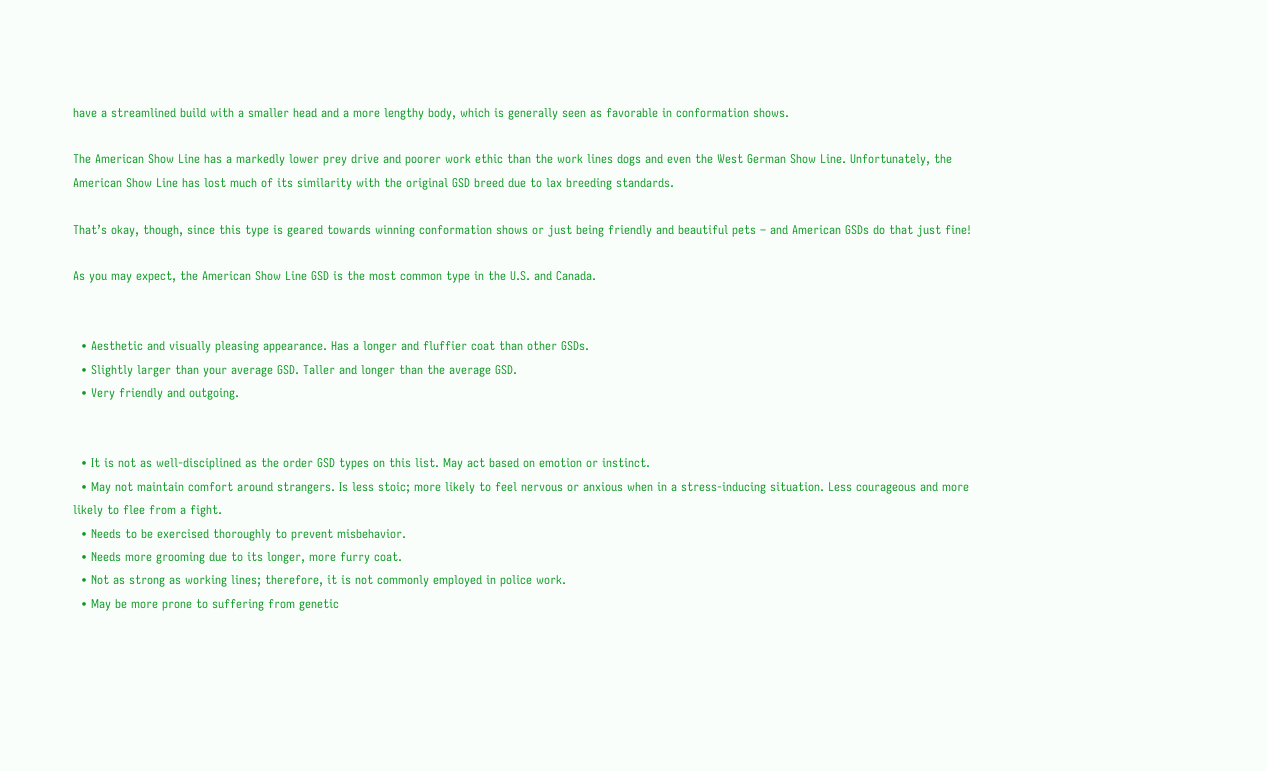have a streamlined build with a smaller head and a more lengthy body, which is generally seen as favorable in conformation shows.

The American Show Line has a markedly lower prey drive and poorer work ethic than the work lines dogs and even the West German Show Line. Unfortunately, the American Show Line has lost much of its similarity with the original GSD breed due to lax breeding standards.

That’s okay, though, since this type is geared towards winning conformation shows or just being friendly and beautiful pets – and American GSDs do that just fine!

As you may expect, the American Show Line GSD is the most common type in the U.S. and Canada.


  • Aesthetic and visually pleasing appearance. Has a longer and fluffier coat than other GSDs.
  • Slightly larger than your average GSD. Taller and longer than the average GSD.
  • Very friendly and outgoing.


  • It is not as well-disciplined as the order GSD types on this list. May act based on emotion or instinct.
  • May not maintain comfort around strangers. Is less stoic; more likely to feel nervous or anxious when in a stress-inducing situation. Less courageous and more likely to flee from a fight.
  • Needs to be exercised thoroughly to prevent misbehavior.
  • Needs more grooming due to its longer, more furry coat.
  • Not as strong as working lines; therefore, it is not commonly employed in police work.
  • May be more prone to suffering from genetic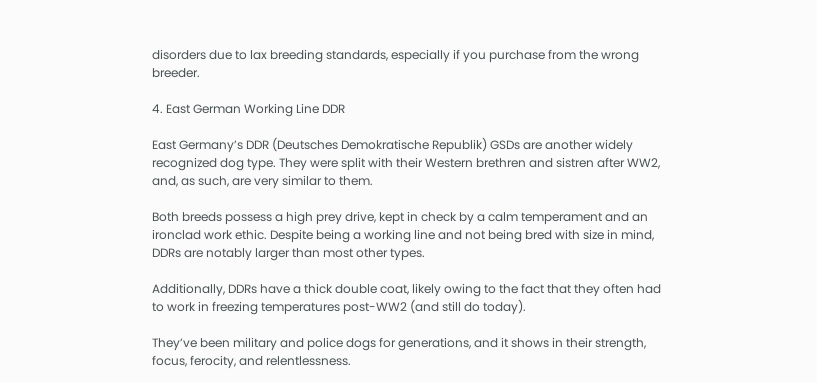disorders due to lax breeding standards, especially if you purchase from the wrong breeder.

4. East German Working Line DDR

East Germany’s DDR (Deutsches Demokratische Republik) GSDs are another widely recognized dog type. They were split with their Western brethren and sistren after WW2, and, as such, are very similar to them.

Both breeds possess a high prey drive, kept in check by a calm temperament and an ironclad work ethic. Despite being a working line and not being bred with size in mind, DDRs are notably larger than most other types.

Additionally, DDRs have a thick double coat, likely owing to the fact that they often had to work in freezing temperatures post-WW2 (and still do today).

They’ve been military and police dogs for generations, and it shows in their strength, focus, ferocity, and relentlessness.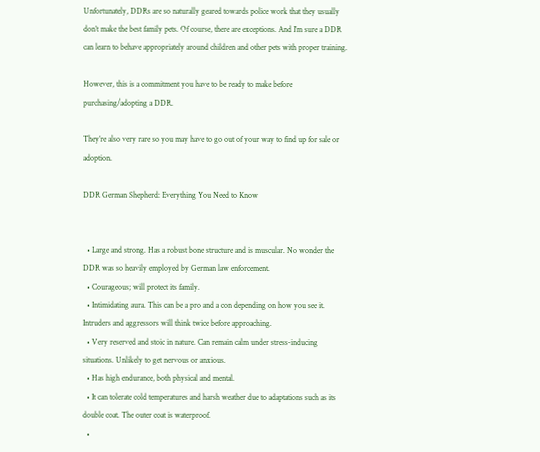Unfortunately, DDRs are so naturally geared towards police work that they usually don’t make the best family pets. Of course, there are exceptions. And I’m sure a DDR can learn to behave appropriately around children and other pets with proper training.

However, this is a commitment you have to be ready to make before purchasing/adopting a DDR.

They’re also very rare so you may have to go out of your way to find up for sale or adoption.

DDR German Shepherd: Everything You Need to Know


  • Large and strong. Has a robust bone structure and is muscular. No wonder the DDR was so heavily employed by German law enforcement.
  • Courageous; will protect its family.
  • Intimidating aura. This can be a pro and a con depending on how you see it. Intruders and aggressors will think twice before approaching.
  • Very reserved and stoic in nature. Can remain calm under stress-inducing situations. Unlikely to get nervous or anxious.
  • Has high endurance, both physical and mental.
  • It can tolerate cold temperatures and harsh weather due to adaptations such as its double coat. The outer coat is waterproof.
  •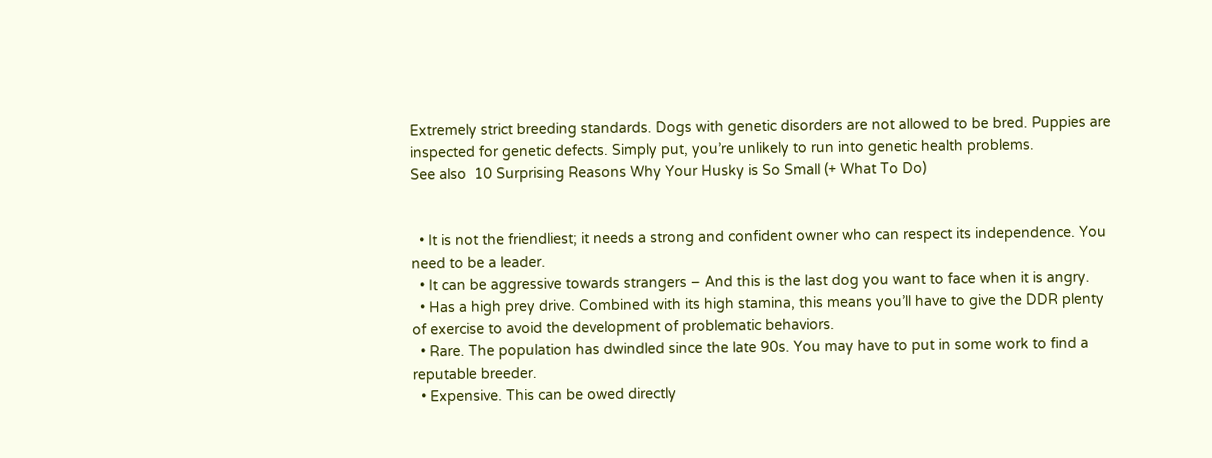Extremely strict breeding standards. Dogs with genetic disorders are not allowed to be bred. Puppies are inspected for genetic defects. Simply put, you’re unlikely to run into genetic health problems.
See also  10 Surprising Reasons Why Your Husky is So Small (+ What To Do)


  • It is not the friendliest; it needs a strong and confident owner who can respect its independence. You need to be a leader.
  • It can be aggressive towards strangers – And this is the last dog you want to face when it is angry.
  • Has a high prey drive. Combined with its high stamina, this means you’ll have to give the DDR plenty of exercise to avoid the development of problematic behaviors.
  • Rare. The population has dwindled since the late 90s. You may have to put in some work to find a reputable breeder.
  • Expensive. This can be owed directly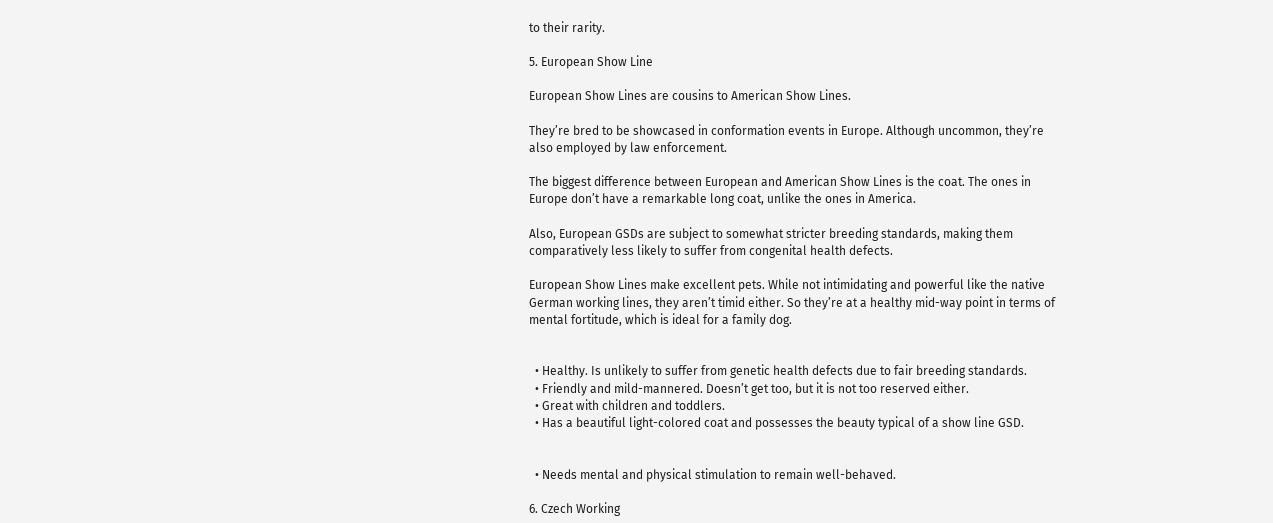to their rarity.

5. European Show Line

European Show Lines are cousins to American Show Lines.

They’re bred to be showcased in conformation events in Europe. Although uncommon, they’re also employed by law enforcement.

The biggest difference between European and American Show Lines is the coat. The ones in Europe don’t have a remarkable long coat, unlike the ones in America.

Also, European GSDs are subject to somewhat stricter breeding standards, making them comparatively less likely to suffer from congenital health defects.

European Show Lines make excellent pets. While not intimidating and powerful like the native German working lines, they aren’t timid either. So they’re at a healthy mid-way point in terms of mental fortitude, which is ideal for a family dog.


  • Healthy. Is unlikely to suffer from genetic health defects due to fair breeding standards.
  • Friendly and mild-mannered. Doesn’t get too, but it is not too reserved either.
  • Great with children and toddlers.
  • Has a beautiful light-colored coat and possesses the beauty typical of a show line GSD.


  • Needs mental and physical stimulation to remain well-behaved.

6. Czech Working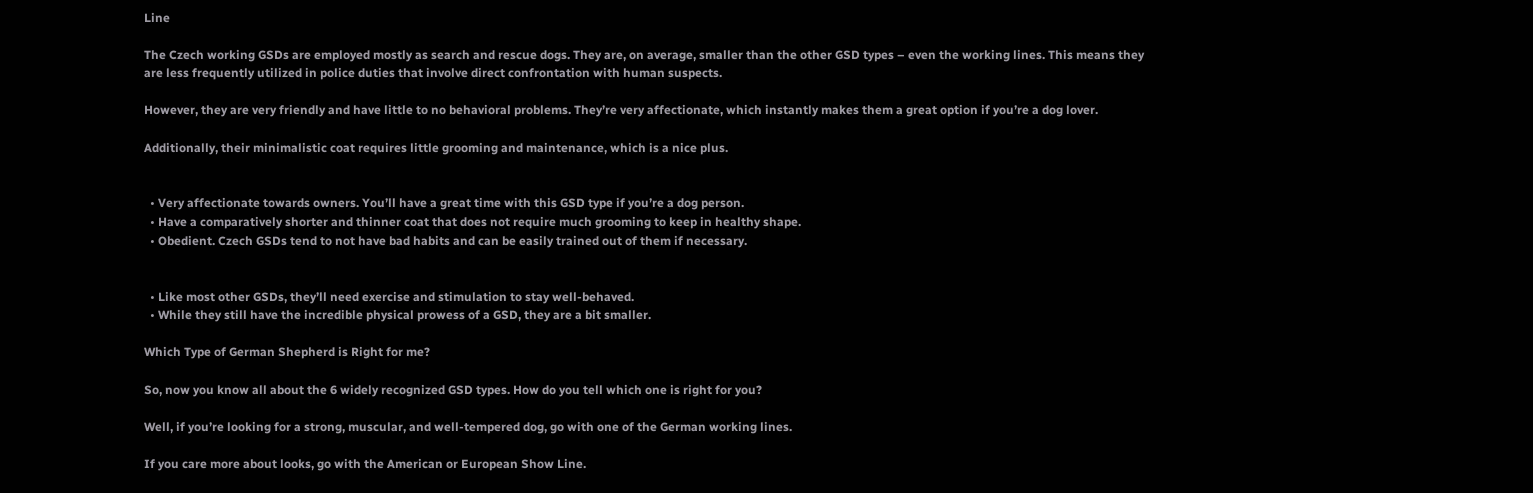Line

The Czech working GSDs are employed mostly as search and rescue dogs. They are, on average, smaller than the other GSD types – even the working lines. This means they are less frequently utilized in police duties that involve direct confrontation with human suspects.

However, they are very friendly and have little to no behavioral problems. They’re very affectionate, which instantly makes them a great option if you’re a dog lover.

Additionally, their minimalistic coat requires little grooming and maintenance, which is a nice plus.


  • Very affectionate towards owners. You’ll have a great time with this GSD type if you’re a dog person.
  • Have a comparatively shorter and thinner coat that does not require much grooming to keep in healthy shape.
  • Obedient. Czech GSDs tend to not have bad habits and can be easily trained out of them if necessary.


  • Like most other GSDs, they’ll need exercise and stimulation to stay well-behaved.
  • While they still have the incredible physical prowess of a GSD, they are a bit smaller.

Which Type of German Shepherd is Right for me?

So, now you know all about the 6 widely recognized GSD types. How do you tell which one is right for you?

Well, if you’re looking for a strong, muscular, and well-tempered dog, go with one of the German working lines.

If you care more about looks, go with the American or European Show Line.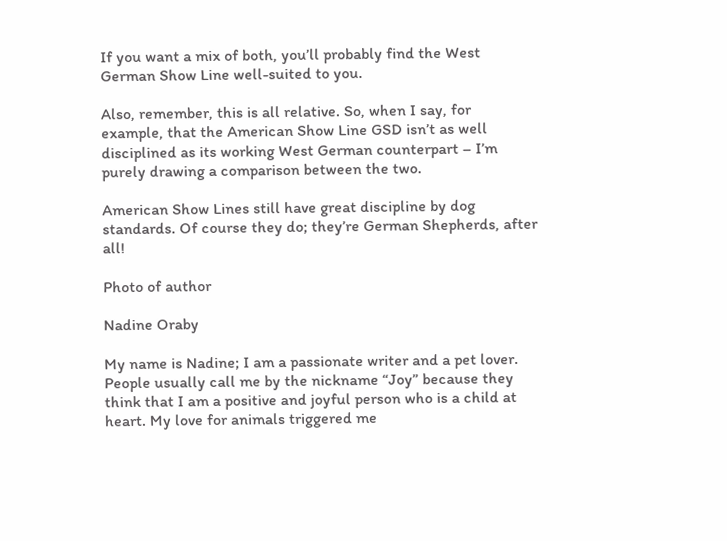If you want a mix of both, you’ll probably find the West German Show Line well-suited to you.

Also, remember, this is all relative. So, when I say, for example, that the American Show Line GSD isn’t as well disciplined as its working West German counterpart – I’m purely drawing a comparison between the two.

American Show Lines still have great discipline by dog standards. Of course they do; they’re German Shepherds, after all!

Photo of author

Nadine Oraby

My name is Nadine; I am a passionate writer and a pet lover. People usually call me by the nickname “Joy” because they think that I am a positive and joyful person who is a child at heart. My love for animals triggered me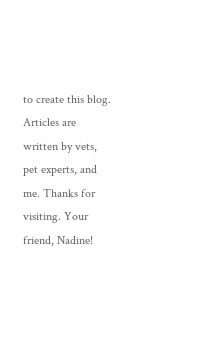to create this blog. Articles are written by vets, pet experts, and me. Thanks for visiting. Your friend, Nadine!